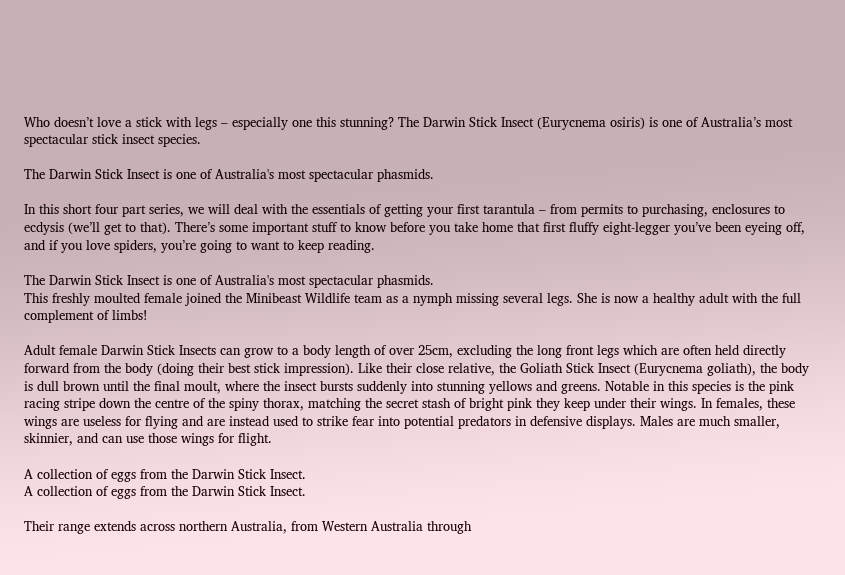Who doesn’t love a stick with legs – especially one this stunning? The Darwin Stick Insect (Eurycnema osiris) is one of Australia’s most spectacular stick insect species.

The Darwin Stick Insect is one of Australia's most spectacular phasmids.

In this short four part series, we will deal with the essentials of getting your first tarantula – from permits to purchasing, enclosures to ecdysis (we’ll get to that). There’s some important stuff to know before you take home that first fluffy eight-legger you’ve been eyeing off, and if you love spiders, you’re going to want to keep reading.

The Darwin Stick Insect is one of Australia's most spectacular phasmids.
This freshly moulted female joined the Minibeast Wildlife team as a nymph missing several legs. She is now a healthy adult with the full complement of limbs!

Adult female Darwin Stick Insects can grow to a body length of over 25cm, excluding the long front legs which are often held directly forward from the body (doing their best stick impression). Like their close relative, the Goliath Stick Insect (Eurycnema goliath), the body is dull brown until the final moult, where the insect bursts suddenly into stunning yellows and greens. Notable in this species is the pink racing stripe down the centre of the spiny thorax, matching the secret stash of bright pink they keep under their wings. In females, these wings are useless for flying and are instead used to strike fear into potential predators in defensive displays. Males are much smaller, skinnier, and can use those wings for flight.

A collection of eggs from the Darwin Stick Insect.
A collection of eggs from the Darwin Stick Insect.

Their range extends across northern Australia, from Western Australia through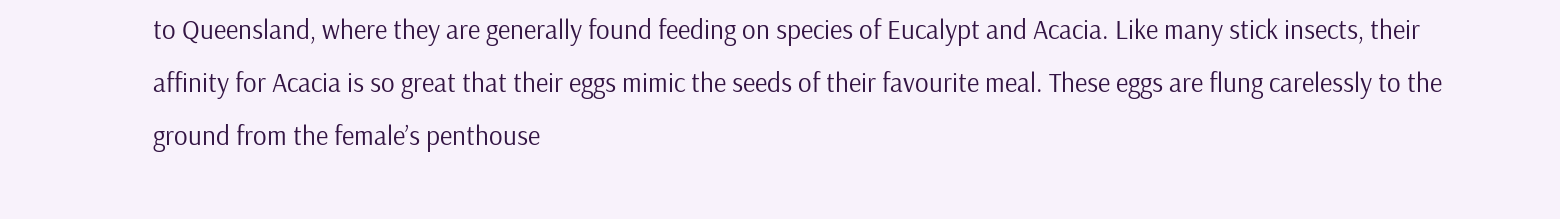to Queensland, where they are generally found feeding on species of Eucalypt and Acacia. Like many stick insects, their affinity for Acacia is so great that their eggs mimic the seeds of their favourite meal. These eggs are flung carelessly to the ground from the female’s penthouse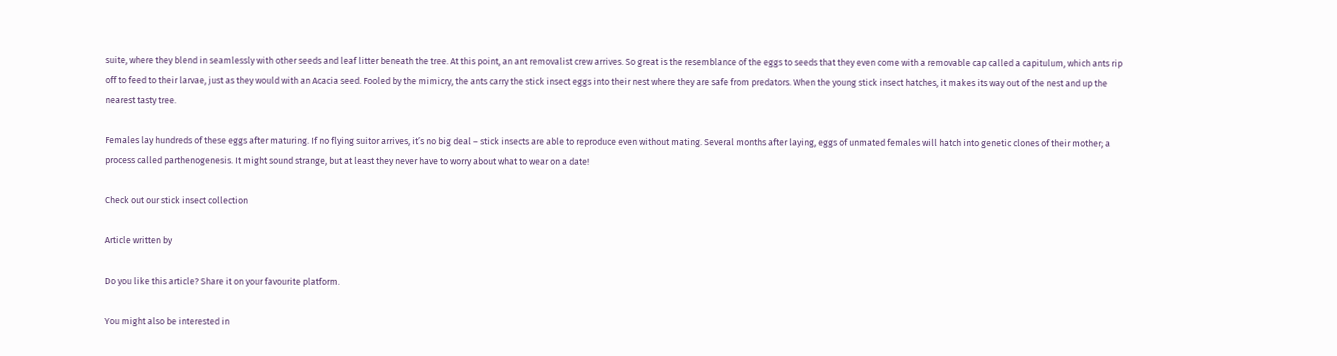suite, where they blend in seamlessly with other seeds and leaf litter beneath the tree. At this point, an ant removalist crew arrives. So great is the resemblance of the eggs to seeds that they even come with a removable cap called a capitulum, which ants rip off to feed to their larvae, just as they would with an Acacia seed. Fooled by the mimicry, the ants carry the stick insect eggs into their nest where they are safe from predators. When the young stick insect hatches, it makes its way out of the nest and up the nearest tasty tree.

Females lay hundreds of these eggs after maturing. If no flying suitor arrives, it’s no big deal – stick insects are able to reproduce even without mating. Several months after laying, eggs of unmated females will hatch into genetic clones of their mother; a process called parthenogenesis. It might sound strange, but at least they never have to worry about what to wear on a date!

Check out our stick insect collection

Article written by

Do you like this article? Share it on your favourite platform.

You might also be interested in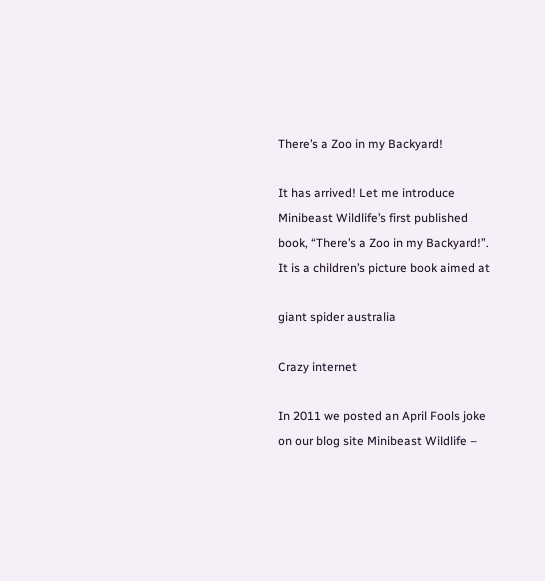There’s a Zoo in my Backyard!

It has arrived! Let me introduce Minibeast Wildlife’s first published book, “There’s a Zoo in my Backyard!”.  It is a children’s picture book aimed at

giant spider australia

Crazy internet

In 2011 we posted an April Fools joke on our blog site Minibeast Wildlife –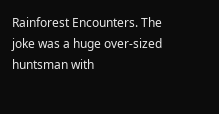Rainforest Encounters. The joke was a huge over-sized huntsman with